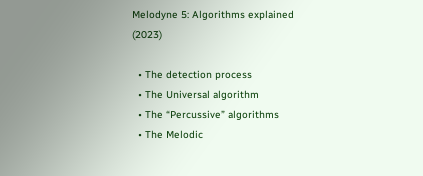Melodyne 5: Algorithms explained (2023)

  • The detection process
  • The Universal algorithm
  • The “Percussive” algorithms
  • The Melodic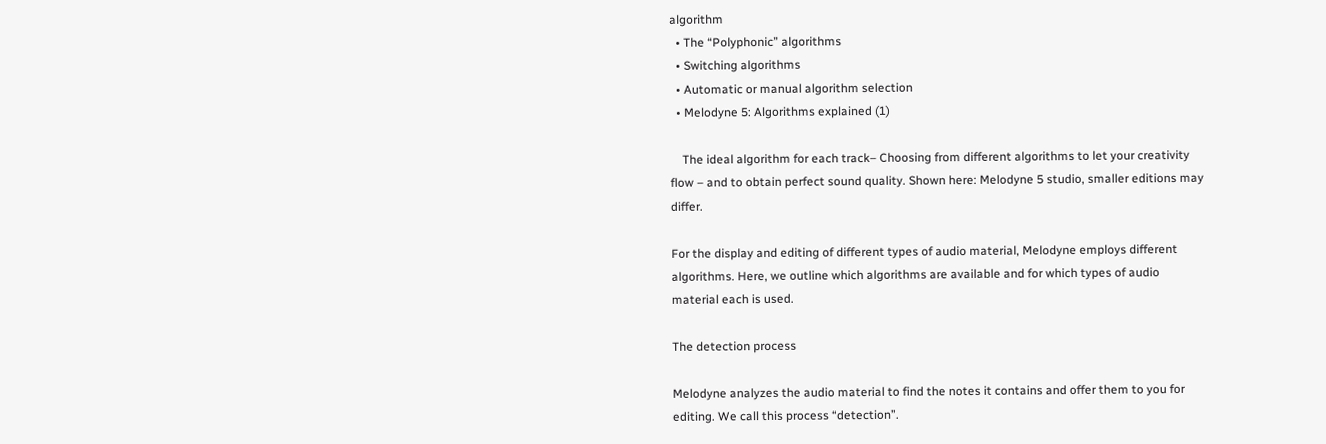algorithm
  • The “Polyphonic” algorithms
  • Switching algorithms
  • Automatic or manual algorithm selection
  • Melodyne 5: Algorithms explained (1)

    The ideal algorithm for each track– Choosing from different algorithms to let your creativity flow – and to obtain perfect sound quality. Shown here: Melodyne 5 studio, smaller editions may differ.

For the display and editing of different types of audio material, Melodyne employs different algorithms. Here, we outline which algorithms are available and for which types of audio material each is used.

The detection process

Melodyne analyzes the audio material to find the notes it contains and offer them to you for editing. We call this process “detection”.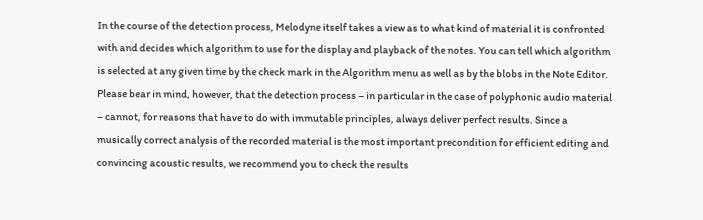In the course of the detection process, Melodyne itself takes a view as to what kind of material it is confronted with and decides which algorithm to use for the display and playback of the notes. You can tell which algorithm is selected at any given time by the check mark in the Algorithm menu as well as by the blobs in the Note Editor. Please bear in mind, however, that the detection process – in particular in the case of polyphonic audio material – cannot, for reasons that have to do with immutable principles, always deliver perfect results. Since a musically correct analysis of the recorded material is the most important precondition for efficient editing and convincing acoustic results, we recommend you to check the results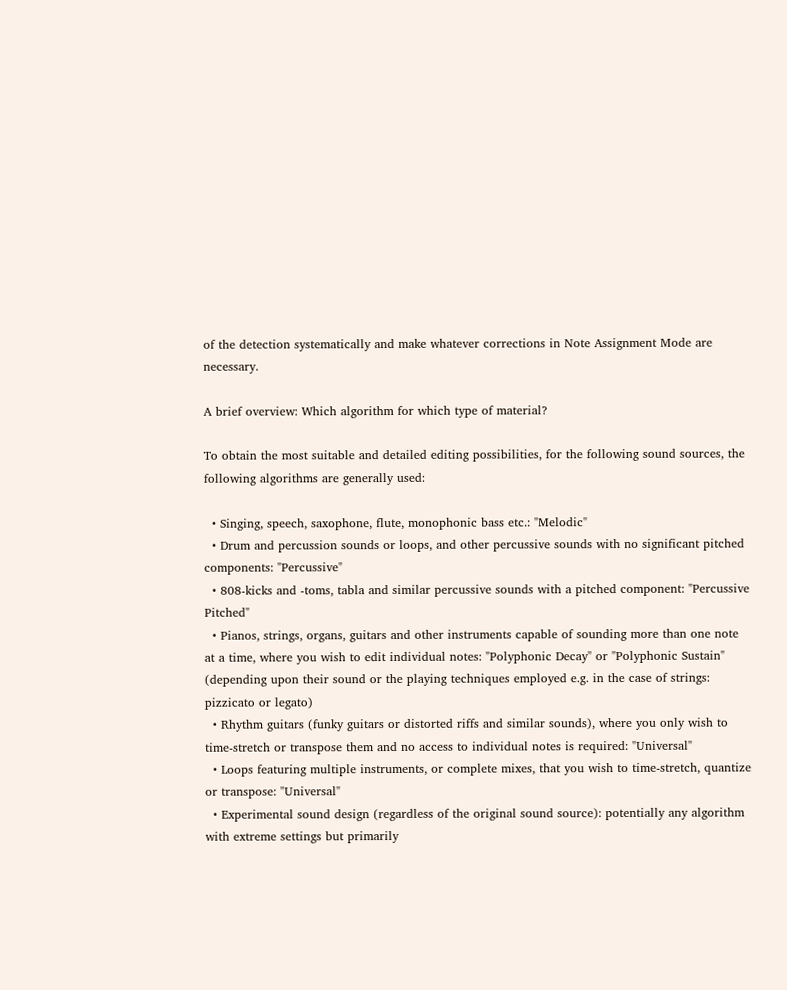of the detection systematically and make whatever corrections in Note Assignment Mode are necessary.

A brief overview: Which algorithm for which type of material?

To obtain the most suitable and detailed editing possibilities, for the following sound sources, the following algorithms are generally used:

  • Singing, speech, saxophone, flute, monophonic bass etc.: "Melodic"
  • Drum and percussion sounds or loops, and other percussive sounds with no significant pitched components: "Percussive"
  • 808-kicks and -toms, tabla and similar percussive sounds with a pitched component: "Percussive Pitched"
  • Pianos, strings, organs, guitars and other instruments capable of sounding more than one note at a time, where you wish to edit individual notes: "Polyphonic Decay" or "Polyphonic Sustain" (depending upon their sound or the playing techniques employed e.g. in the case of strings: pizzicato or legato)
  • Rhythm guitars (funky guitars or distorted riffs and similar sounds), where you only wish to time-stretch or transpose them and no access to individual notes is required: "Universal"
  • Loops featuring multiple instruments, or complete mixes, that you wish to time-stretch, quantize or transpose: "Universal"
  • Experimental sound design (regardless of the original sound source): potentially any algorithm with extreme settings but primarily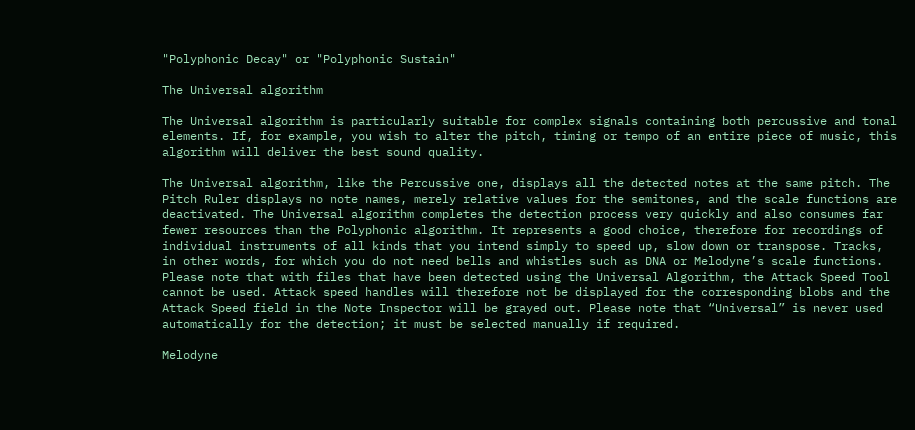"Polyphonic Decay" or "Polyphonic Sustain"

The Universal algorithm

The Universal algorithm is particularly suitable for complex signals containing both percussive and tonal elements. If, for example, you wish to alter the pitch, timing or tempo of an entire piece of music, this algorithm will deliver the best sound quality.

The Universal algorithm, like the Percussive one, displays all the detected notes at the same pitch. The Pitch Ruler displays no note names, merely relative values for the semitones, and the scale functions are deactivated. The Universal algorithm completes the detection process very quickly and also consumes far fewer resources than the Polyphonic algorithm. It represents a good choice, therefore for recordings of individual instruments of all kinds that you intend simply to speed up, slow down or transpose. Tracks, in other words, for which you do not need bells and whistles such as DNA or Melodyne’s scale functions. Please note that with files that have been detected using the Universal Algorithm, the Attack Speed Tool cannot be used. Attack speed handles will therefore not be displayed for the corresponding blobs and the Attack Speed field in the Note Inspector will be grayed out. Please note that “Universal” is never used automatically for the detection; it must be selected manually if required.

Melodyne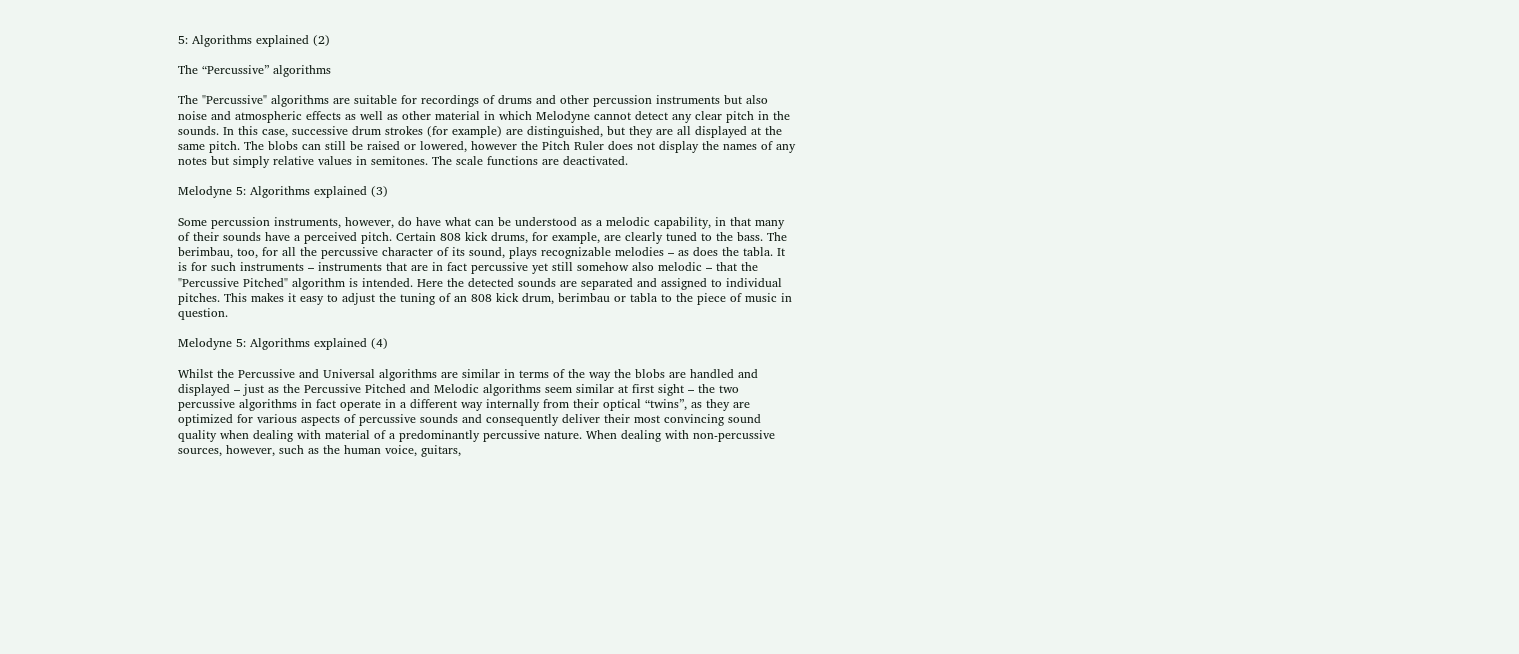5: Algorithms explained (2)

The “Percussive” algorithms

The "Percussive" algorithms are suitable for recordings of drums and other percussion instruments but also noise and atmospheric effects as well as other material in which Melodyne cannot detect any clear pitch in the sounds. In this case, successive drum strokes (for example) are distinguished, but they are all displayed at the same pitch. The blobs can still be raised or lowered, however the Pitch Ruler does not display the names of any notes but simply relative values in semitones. The scale functions are deactivated.

Melodyne 5: Algorithms explained (3)

Some percussion instruments, however, do have what can be understood as a melodic capability, in that many of their sounds have a perceived pitch. Certain 808 kick drums, for example, are clearly tuned to the bass. The berimbau, too, for all the percussive character of its sound, plays recognizable melodies – as does the tabla. It is for such instruments – instruments that are in fact percussive yet still somehow also melodic – that the "Percussive Pitched" algorithm is intended. Here the detected sounds are separated and assigned to individual pitches. This makes it easy to adjust the tuning of an 808 kick drum, berimbau or tabla to the piece of music in question.

Melodyne 5: Algorithms explained (4)

Whilst the Percussive and Universal algorithms are similar in terms of the way the blobs are handled and displayed – just as the Percussive Pitched and Melodic algorithms seem similar at first sight – the two percussive algorithms in fact operate in a different way internally from their optical “twins”, as they are optimized for various aspects of percussive sounds and consequently deliver their most convincing sound quality when dealing with material of a predominantly percussive nature. When dealing with non-percussive sources, however, such as the human voice, guitars,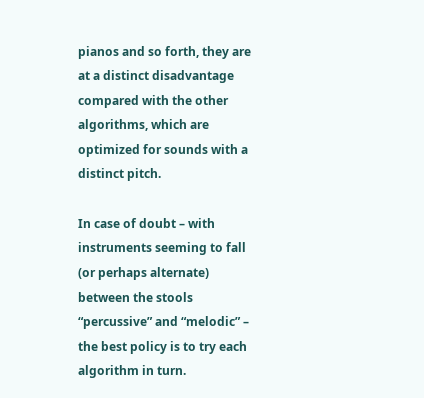pianos and so forth, they are at a distinct disadvantage compared with the other algorithms, which are optimized for sounds with a distinct pitch.

In case of doubt – with instruments seeming to fall (or perhaps alternate) between the stools “percussive” and “melodic” – the best policy is to try each algorithm in turn.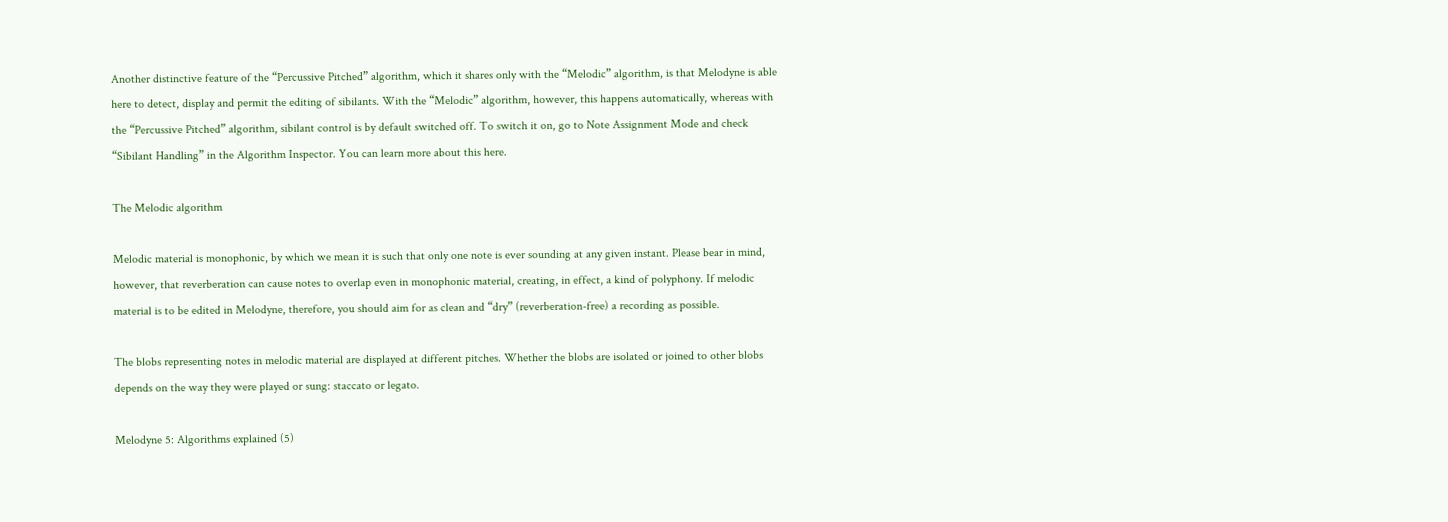Another distinctive feature of the “Percussive Pitched” algorithm, which it shares only with the “Melodic” algorithm, is that Melodyne is able here to detect, display and permit the editing of sibilants. With the “Melodic” algorithm, however, this happens automatically, whereas with the “Percussive Pitched” algorithm, sibilant control is by default switched off. To switch it on, go to Note Assignment Mode and check “Sibilant Handling” in the Algorithm Inspector. You can learn more about this here.

The Melodic algorithm

Melodic material is monophonic, by which we mean it is such that only one note is ever sounding at any given instant. Please bear in mind, however, that reverberation can cause notes to overlap even in monophonic material, creating, in effect, a kind of polyphony. If melodic material is to be edited in Melodyne, therefore, you should aim for as clean and “dry” (reverberation-free) a recording as possible.

The blobs representing notes in melodic material are displayed at different pitches. Whether the blobs are isolated or joined to other blobs depends on the way they were played or sung: staccato or legato.

Melodyne 5: Algorithms explained (5)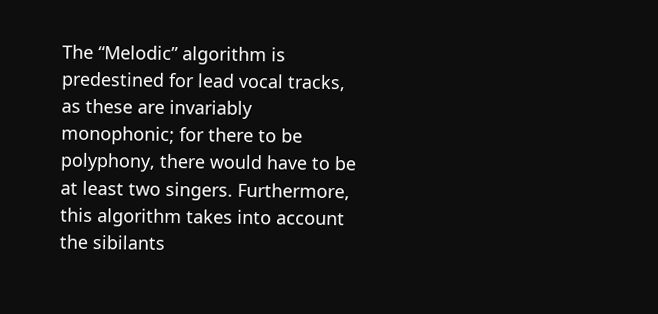The “Melodic” algorithm is predestined for lead vocal tracks, as these are invariably monophonic; for there to be polyphony, there would have to be at least two singers. Furthermore, this algorithm takes into account the sibilants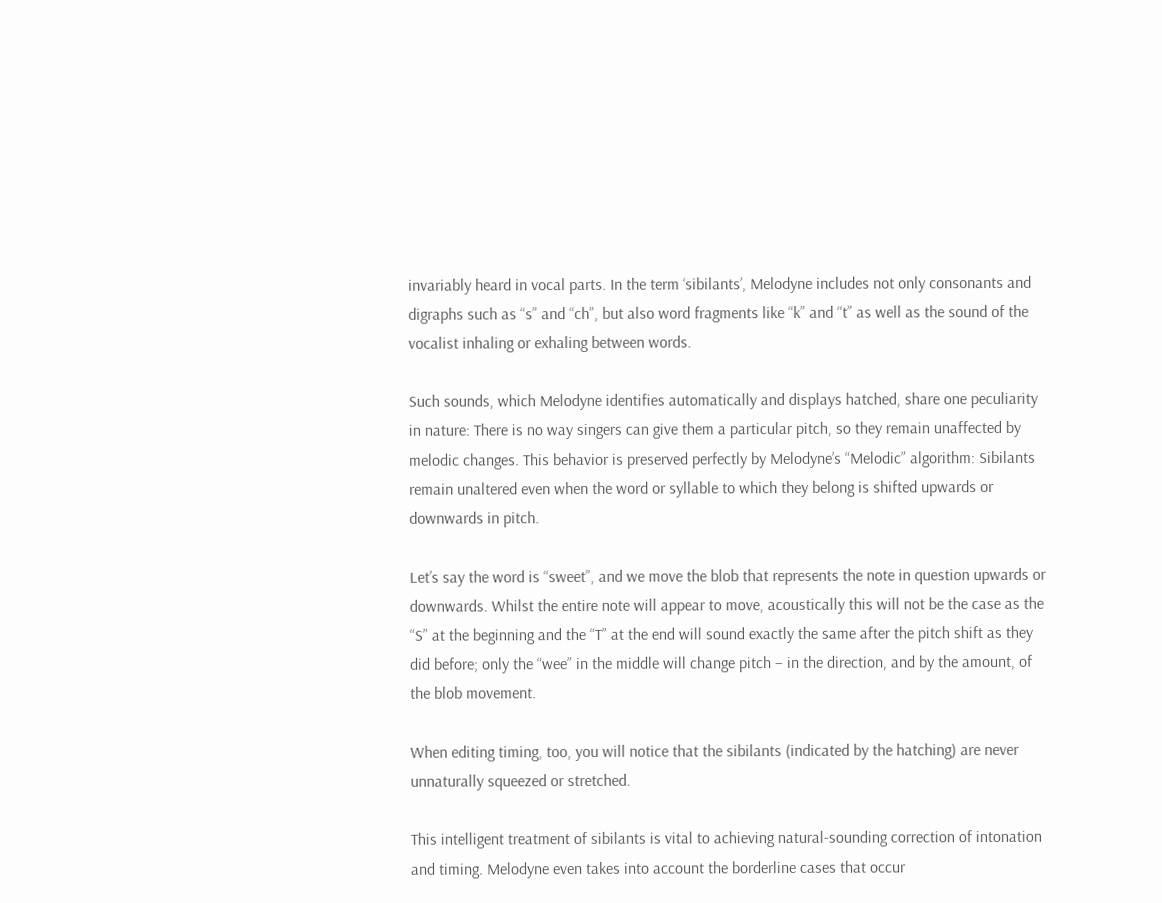invariably heard in vocal parts. In the term ‘sibilants’, Melodyne includes not only consonants and digraphs such as “s” and “ch”, but also word fragments like “k” and “t” as well as the sound of the vocalist inhaling or exhaling between words.

Such sounds, which Melodyne identifies automatically and displays hatched, share one peculiarity in nature: There is no way singers can give them a particular pitch, so they remain unaffected by melodic changes. This behavior is preserved perfectly by Melodyne’s “Melodic” algorithm: Sibilants remain unaltered even when the word or syllable to which they belong is shifted upwards or downwards in pitch.

Let’s say the word is “sweet”, and we move the blob that represents the note in question upwards or downwards. Whilst the entire note will appear to move, acoustically this will not be the case as the “S” at the beginning and the “T” at the end will sound exactly the same after the pitch shift as they did before; only the “wee” in the middle will change pitch – in the direction, and by the amount, of the blob movement.

When editing timing, too, you will notice that the sibilants (indicated by the hatching) are never unnaturally squeezed or stretched.

This intelligent treatment of sibilants is vital to achieving natural-sounding correction of intonation and timing. Melodyne even takes into account the borderline cases that occur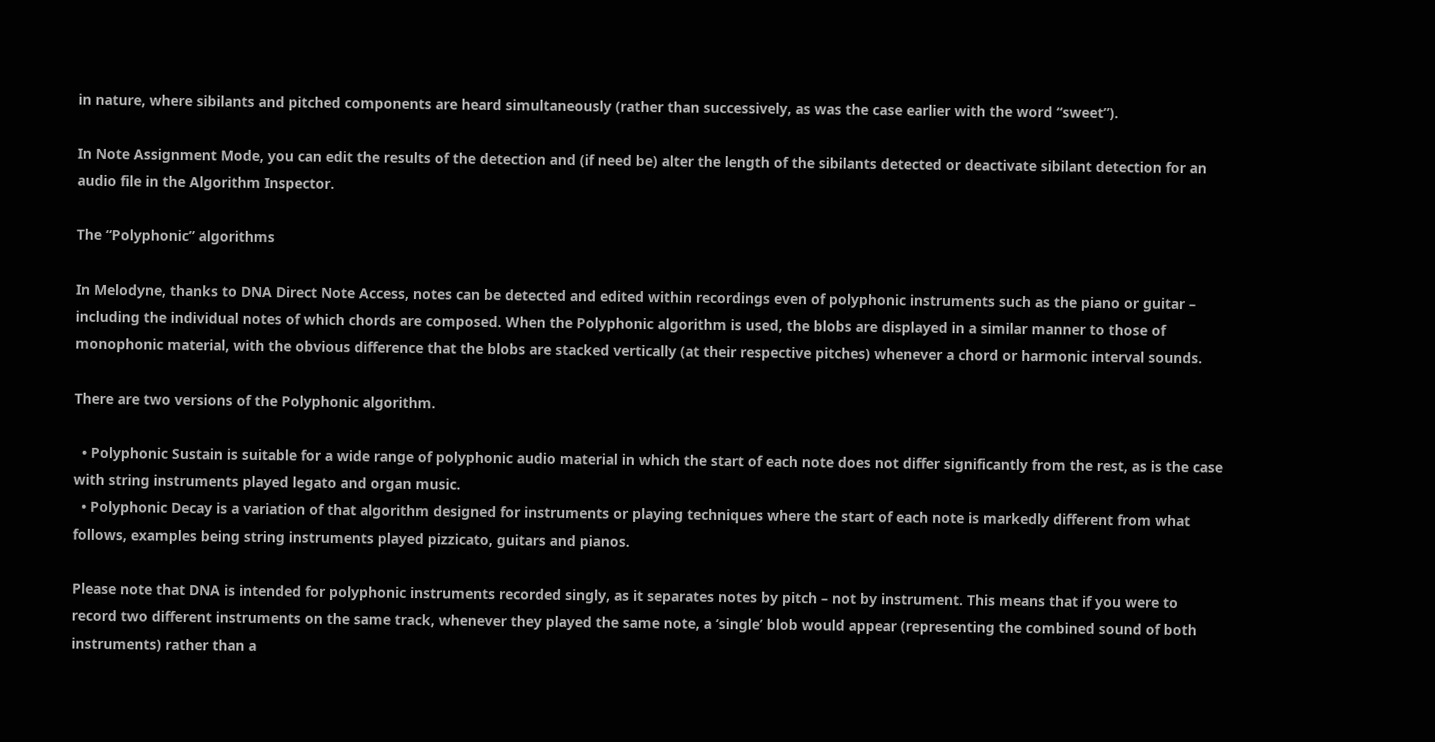in nature, where sibilants and pitched components are heard simultaneously (rather than successively, as was the case earlier with the word “sweet”).

In Note Assignment Mode, you can edit the results of the detection and (if need be) alter the length of the sibilants detected or deactivate sibilant detection for an audio file in the Algorithm Inspector.

The “Polyphonic” algorithms

In Melodyne, thanks to DNA Direct Note Access, notes can be detected and edited within recordings even of polyphonic instruments such as the piano or guitar – including the individual notes of which chords are composed. When the Polyphonic algorithm is used, the blobs are displayed in a similar manner to those of monophonic material, with the obvious difference that the blobs are stacked vertically (at their respective pitches) whenever a chord or harmonic interval sounds.

There are two versions of the Polyphonic algorithm.

  • Polyphonic Sustain is suitable for a wide range of polyphonic audio material in which the start of each note does not differ significantly from the rest, as is the case with string instruments played legato and organ music.
  • Polyphonic Decay is a variation of that algorithm designed for instruments or playing techniques where the start of each note is markedly different from what follows, examples being string instruments played pizzicato, guitars and pianos.

Please note that DNA is intended for polyphonic instruments recorded singly, as it separates notes by pitch – not by instrument. This means that if you were to record two different instruments on the same track, whenever they played the same note, a ‘single’ blob would appear (representing the combined sound of both instruments) rather than a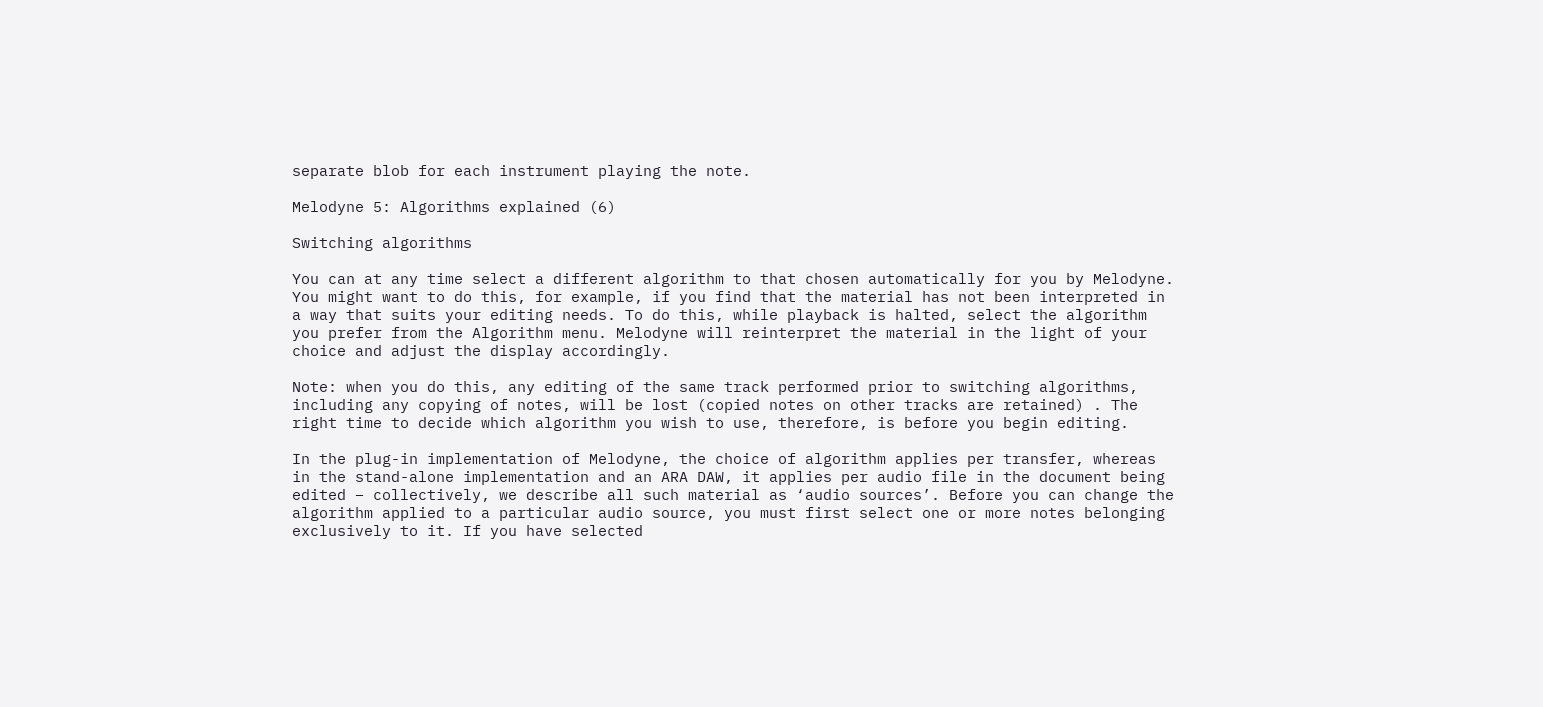separate blob for each instrument playing the note.

Melodyne 5: Algorithms explained (6)

Switching algorithms

You can at any time select a different algorithm to that chosen automatically for you by Melodyne. You might want to do this, for example, if you find that the material has not been interpreted in a way that suits your editing needs. To do this, while playback is halted, select the algorithm you prefer from the Algorithm menu. Melodyne will reinterpret the material in the light of your choice and adjust the display accordingly.

Note: when you do this, any editing of the same track performed prior to switching algorithms, including any copying of notes, will be lost (copied notes on other tracks are retained) . The right time to decide which algorithm you wish to use, therefore, is before you begin editing.

In the plug-in implementation of Melodyne, the choice of algorithm applies per transfer, whereas in the stand-alone implementation and an ARA DAW, it applies per audio file in the document being edited – collectively, we describe all such material as ‘audio sources’. Before you can change the algorithm applied to a particular audio source, you must first select one or more notes belonging exclusively to it. If you have selected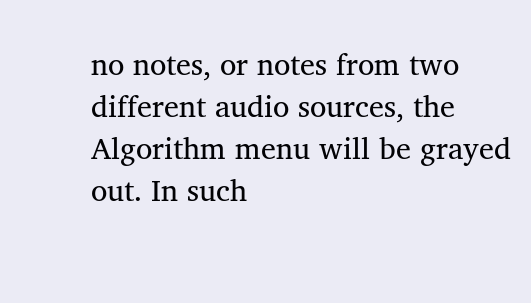no notes, or notes from two different audio sources, the Algorithm menu will be grayed out. In such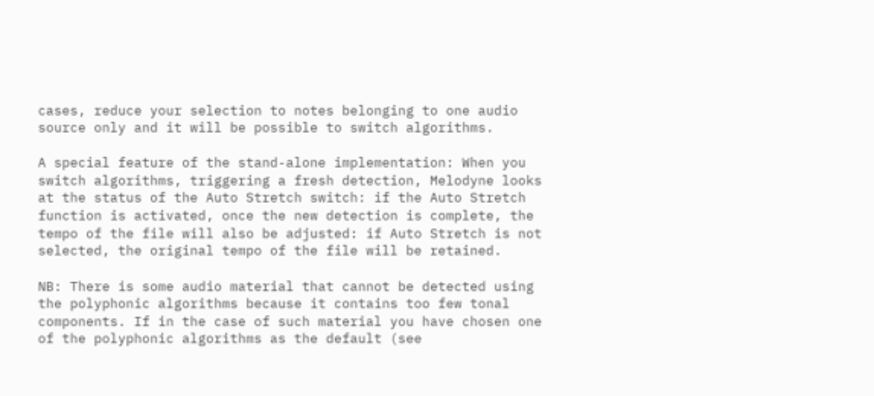cases, reduce your selection to notes belonging to one audio source only and it will be possible to switch algorithms.

A special feature of the stand-alone implementation: When you switch algorithms, triggering a fresh detection, Melodyne looks at the status of the Auto Stretch switch: if the Auto Stretch function is activated, once the new detection is complete, the tempo of the file will also be adjusted: if Auto Stretch is not selected, the original tempo of the file will be retained.

NB: There is some audio material that cannot be detected using the polyphonic algorithms because it contains too few tonal components. If in the case of such material you have chosen one of the polyphonic algorithms as the default (see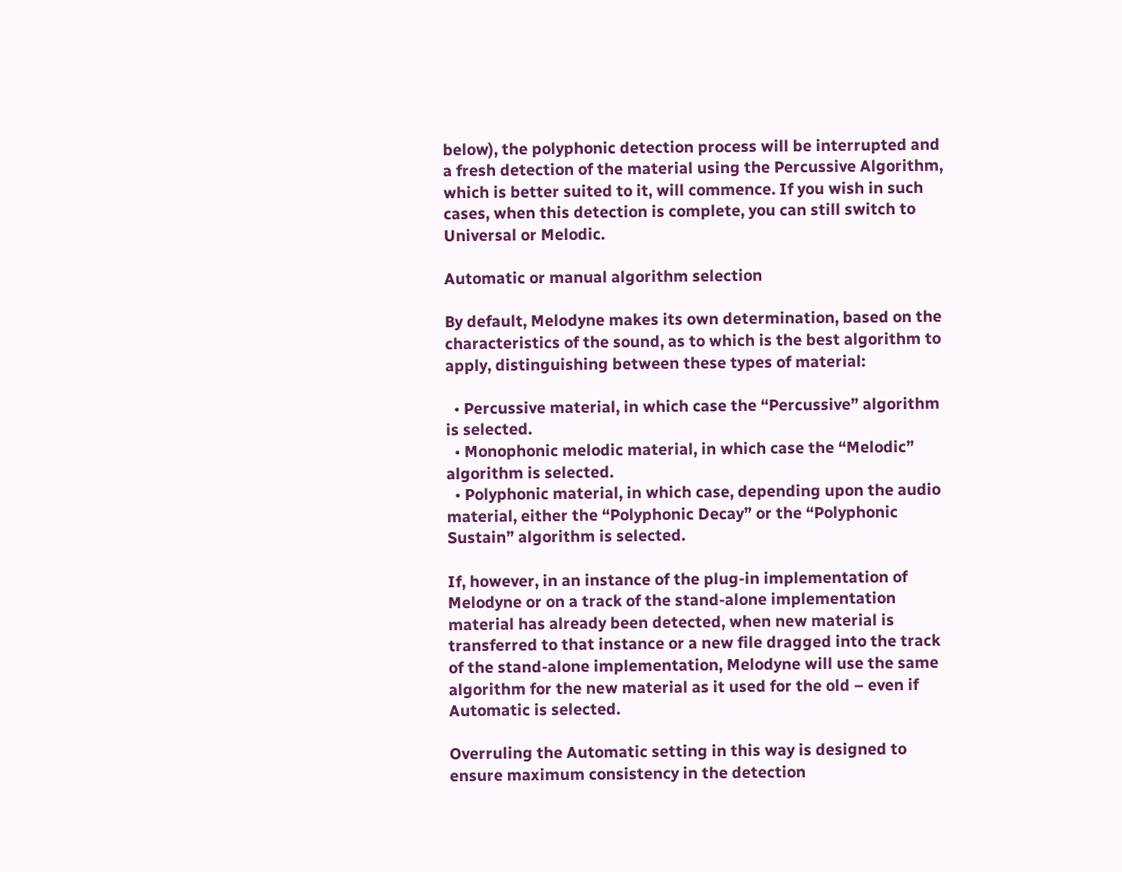below), the polyphonic detection process will be interrupted and a fresh detection of the material using the Percussive Algorithm, which is better suited to it, will commence. If you wish in such cases, when this detection is complete, you can still switch to Universal or Melodic.

Automatic or manual algorithm selection

By default, Melodyne makes its own determination, based on the characteristics of the sound, as to which is the best algorithm to apply, distinguishing between these types of material:

  • Percussive material, in which case the “Percussive” algorithm is selected.
  • Monophonic melodic material, in which case the “Melodic” algorithm is selected.
  • Polyphonic material, in which case, depending upon the audio material, either the “Polyphonic Decay” or the “Polyphonic Sustain” algorithm is selected.

If, however, in an instance of the plug-in implementation of Melodyne or on a track of the stand-alone implementation material has already been detected, when new material is transferred to that instance or a new file dragged into the track of the stand-alone implementation, Melodyne will use the same algorithm for the new material as it used for the old – even if Automatic is selected.

Overruling the Automatic setting in this way is designed to ensure maximum consistency in the detection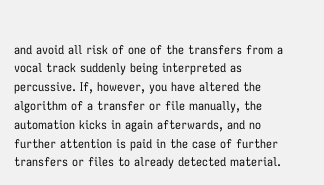and avoid all risk of one of the transfers from a vocal track suddenly being interpreted as percussive. If, however, you have altered the algorithm of a transfer or file manually, the automation kicks in again afterwards, and no further attention is paid in the case of further transfers or files to already detected material.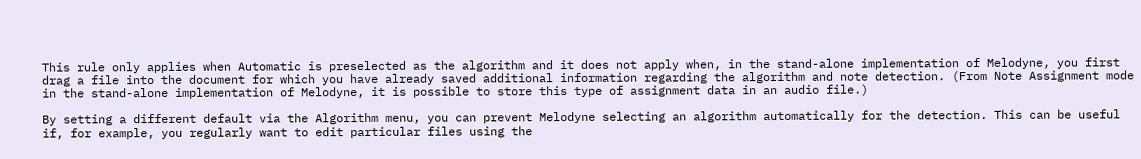This rule only applies when Automatic is preselected as the algorithm and it does not apply when, in the stand-alone implementation of Melodyne, you first drag a file into the document for which you have already saved additional information regarding the algorithm and note detection. (From Note Assignment mode in the stand-alone implementation of Melodyne, it is possible to store this type of assignment data in an audio file.)

By setting a different default via the Algorithm menu, you can prevent Melodyne selecting an algorithm automatically for the detection. This can be useful if, for example, you regularly want to edit particular files using the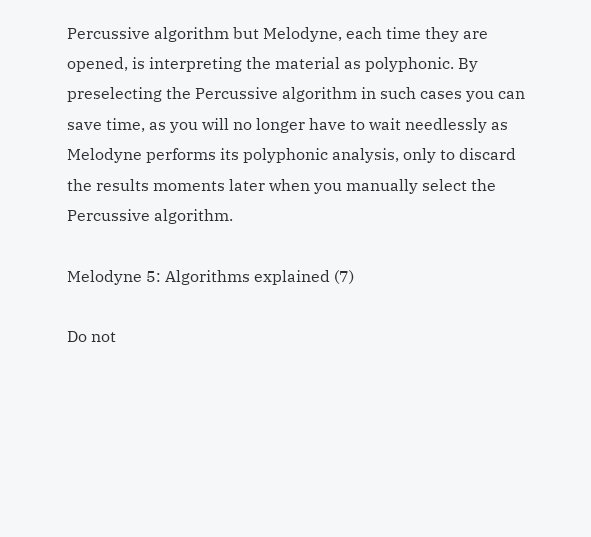Percussive algorithm but Melodyne, each time they are opened, is interpreting the material as polyphonic. By preselecting the Percussive algorithm in such cases you can save time, as you will no longer have to wait needlessly as Melodyne performs its polyphonic analysis, only to discard the results moments later when you manually select the Percussive algorithm.

Melodyne 5: Algorithms explained (7)

Do not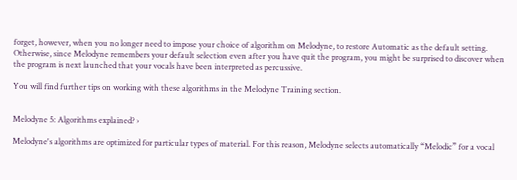forget, however, when you no longer need to impose your choice of algorithm on Melodyne, to restore Automatic as the default setting. Otherwise, since Melodyne remembers your default selection even after you have quit the program, you might be surprised to discover when the program is next launched that your vocals have been interpreted as percussive.

You will find further tips on working with these algorithms in the Melodyne Training section.


Melodyne 5: Algorithms explained? ›

Melodyne's algorithms are optimized for particular types of material. For this reason, Melodyne selects automatically “Melodic” for a vocal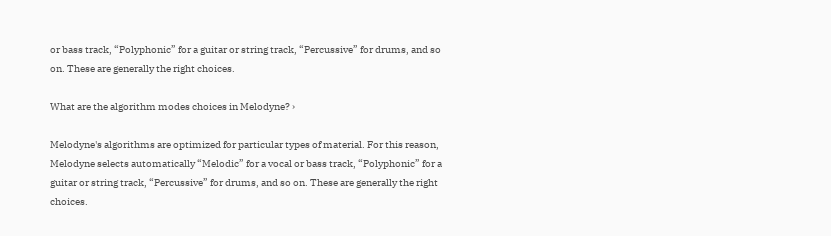or bass track, “Polyphonic” for a guitar or string track, “Percussive” for drums, and so on. These are generally the right choices.

What are the algorithm modes choices in Melodyne? ›

Melodyne's algorithms are optimized for particular types of material. For this reason, Melodyne selects automatically “Melodic” for a vocal or bass track, “Polyphonic” for a guitar or string track, “Percussive” for drums, and so on. These are generally the right choices.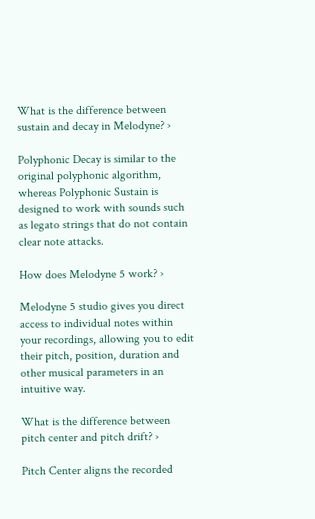What is the difference between sustain and decay in Melodyne? ›

Polyphonic Decay is similar to the original polyphonic algorithm, whereas Polyphonic Sustain is designed to work with sounds such as legato strings that do not contain clear note attacks.

How does Melodyne 5 work? ›

Melodyne 5 studio gives you direct access to individual notes within your recordings, allowing you to edit their pitch, position, duration and other musical parameters in an intuitive way.

What is the difference between pitch center and pitch drift? ›

Pitch Center aligns the recorded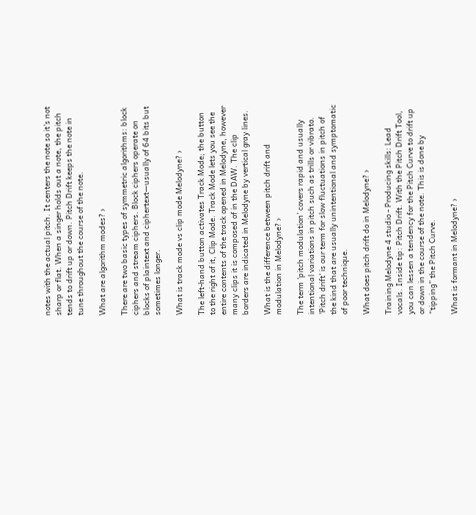notes with the actual pitch. It centers the note so it's not sharp or flat. When a singer holds out a note, the pitch tends to drift up or down. Pitch Drift keeps the note in tune throughout the course of the note.

What are algorithm modes? ›

There are two basic types of symmetric algorithms: block ciphers and stream ciphers. Block ciphers operate on blocks of plaintext and ciphertext—usually of 64 bits but sometimes longer.

What is track mode vs clip mode Melodyne? ›

The left-hand button activates Track Mode; the button to the right of it, Clip Mode. Track Mode lets you see the entire contents of the track opened in Melodyne, however many clips it is composed of in the DAW. The clip borders are indicated in Melodyne by vertical gray lines.

What is the difference between pitch drift and modulation in Melodyne? ›

The term 'pitch modulation' covers rapid and usually intentional variations in pitch such as trills or vibrato. 'Pitch drift' is our term for slow fluctuations in pitch of the kind that are usually unintentional and symptomatic of poor technique.

What does pitch drift do in Melodyne? ›

Training Melodyne 4 studio - Producing skills: Lead vocals. Inside tip: Pitch Drift. With the Pitch Drift Tool, you can lessen a tendency for the Pitch Curve to drift up or down in the course of the note. This is done by “tipping” the Pitch Curve.

What is formant in Melodyne? ›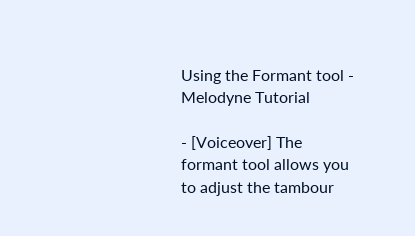Using the Formant tool - Melodyne Tutorial

- [Voiceover] The formant tool allows you to adjust the tambour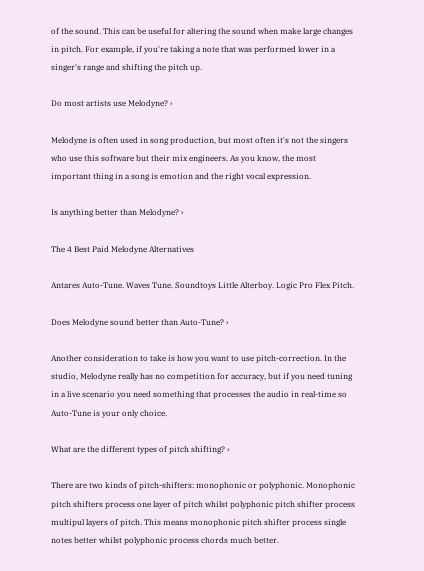of the sound. This can be useful for altering the sound when make large changes in pitch. For example, if you're taking a note that was performed lower in a singer's range and shifting the pitch up.

Do most artists use Melodyne? ›

Melodyne is often used in song production, but most often it's not the singers who use this software but their mix engineers. As you know, the most important thing in a song is emotion and the right vocal expression.

Is anything better than Melodyne? ›

The 4 Best Paid Melodyne Alternatives

Antares Auto-Tune. Waves Tune. Soundtoys Little Alterboy. Logic Pro Flex Pitch.

Does Melodyne sound better than Auto-Tune? ›

Another consideration to take is how you want to use pitch-correction. In the studio, Melodyne really has no competition for accuracy, but if you need tuning in a live scenario you need something that processes the audio in real-time so Auto-Tune is your only choice.

What are the different types of pitch shifting? ›

There are two kinds of pitch-shifters: monophonic or polyphonic. Monophonic pitch shifters process one layer of pitch whilst polyphonic pitch shifter process multipul layers of pitch. This means monophonic pitch shifter process single notes better whilst polyphonic process chords much better.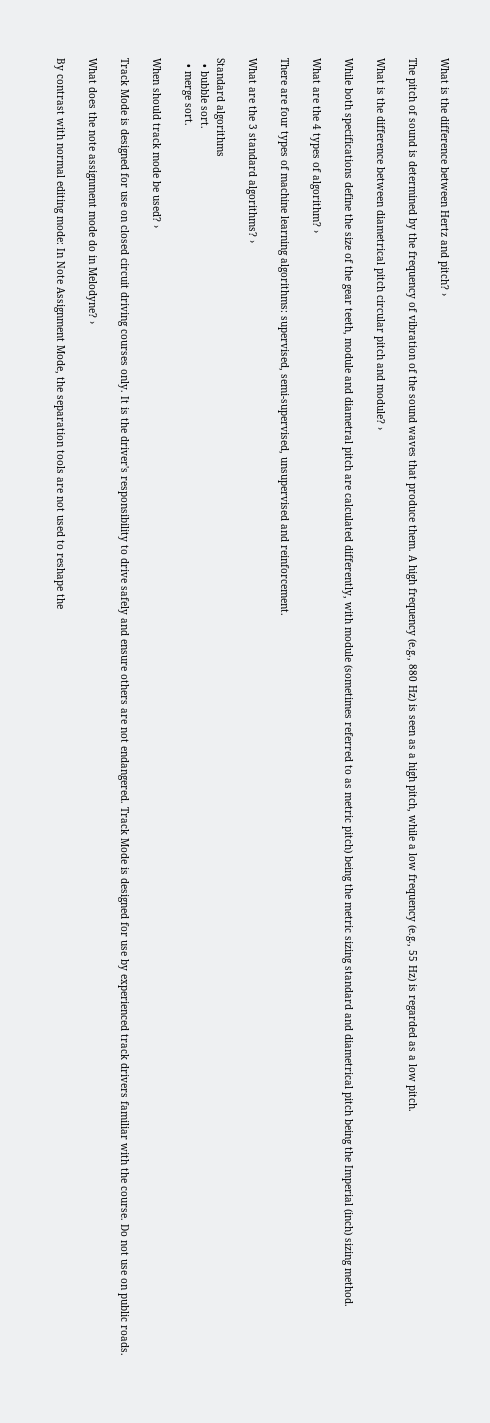What is the difference between Hertz and pitch? ›

The pitch of sound is determined by the frequency of vibration of the sound waves that produce them. A high frequency (e.g., 880 Hz) is seen as a high pitch, while a low frequency (e.g., 55 Hz) is regarded as a low pitch.

What is the difference between diametrical pitch circular pitch and module? ›

While both specifications define the size of the gear teeth, module and diametral pitch are calculated differently, with module (sometimes referred to as metric pitch) being the metric sizing standard and diametrical pitch being the Imperial (inch) sizing method.

What are the 4 types of algorithm? ›

There are four types of machine learning algorithms: supervised, semi-supervised, unsupervised and reinforcement.

What are the 3 standard algorithms? ›

Standard algorithms
  • bubble sort.
  • merge sort.

When should track mode be used? ›

Track Mode is designed for use on closed circuit driving courses only. It is the driver's responsibility to drive safely and ensure others are not endangered. Track Mode is designed for use by experienced track drivers familiar with the course. Do not use on public roads.

What does the note assignment mode do in Melodyne? ›

By contrast with normal editing mode: In Note Assignment Mode, the separation tools are not used to reshape the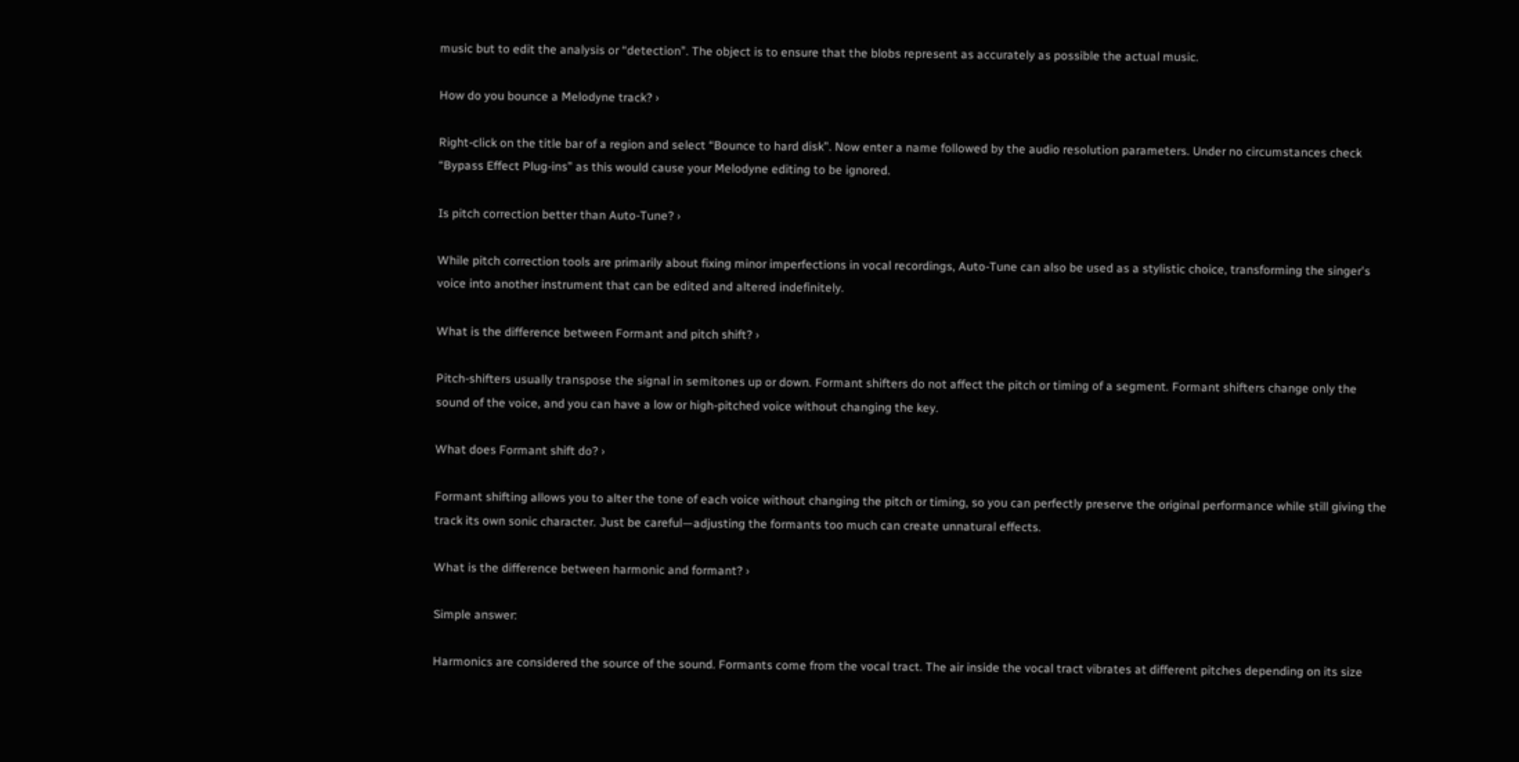music but to edit the analysis or “detection”. The object is to ensure that the blobs represent as accurately as possible the actual music.

How do you bounce a Melodyne track? ›

Right-click on the title bar of a region and select “Bounce to hard disk”. Now enter a name followed by the audio resolution parameters. Under no circumstances check “Bypass Effect Plug-ins” as this would cause your Melodyne editing to be ignored.

Is pitch correction better than Auto-Tune? ›

While pitch correction tools are primarily about fixing minor imperfections in vocal recordings, Auto-Tune can also be used as a stylistic choice, transforming the singer's voice into another instrument that can be edited and altered indefinitely.

What is the difference between Formant and pitch shift? ›

Pitch-shifters usually transpose the signal in semitones up or down. Formant shifters do not affect the pitch or timing of a segment. Formant shifters change only the sound of the voice, and you can have a low or high-pitched voice without changing the key.

What does Formant shift do? ›

Formant shifting allows you to alter the tone of each voice without changing the pitch or timing, so you can perfectly preserve the original performance while still giving the track its own sonic character. Just be careful—adjusting the formants too much can create unnatural effects.

What is the difference between harmonic and formant? ›

Simple answer:

Harmonics are considered the source of the sound. Formants come from the vocal tract. The air inside the vocal tract vibrates at different pitches depending on its size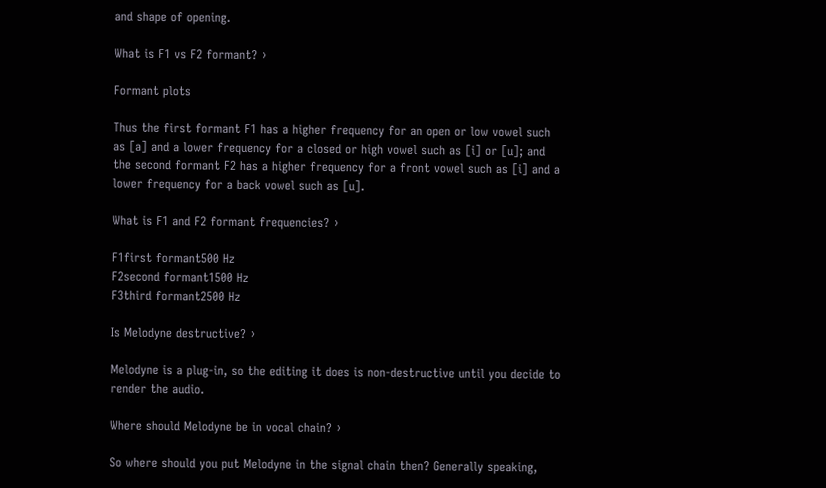and shape of opening.

What is F1 vs F2 formant? ›

Formant plots

Thus the first formant F1 has a higher frequency for an open or low vowel such as [a] and a lower frequency for a closed or high vowel such as [i] or [u]; and the second formant F2 has a higher frequency for a front vowel such as [i] and a lower frequency for a back vowel such as [u].

What is F1 and F2 formant frequencies? ›

F1first formant500 Hz
F2second formant1500 Hz
F3third formant2500 Hz

Is Melodyne destructive? ›

Melodyne is a plug‑in, so the editing it does is non‑destructive until you decide to render the audio.

Where should Melodyne be in vocal chain? ›

So where should you put Melodyne in the signal chain then? Generally speaking,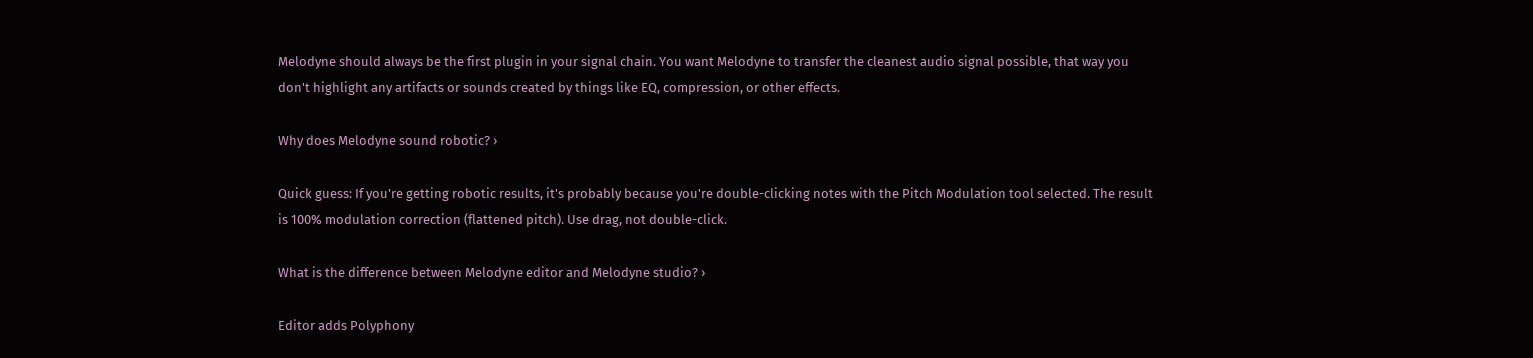Melodyne should always be the first plugin in your signal chain. You want Melodyne to transfer the cleanest audio signal possible, that way you don't highlight any artifacts or sounds created by things like EQ, compression, or other effects.

Why does Melodyne sound robotic? ›

Quick guess: If you're getting robotic results, it's probably because you're double-clicking notes with the Pitch Modulation tool selected. The result is 100% modulation correction (flattened pitch). Use drag, not double-click.

What is the difference between Melodyne editor and Melodyne studio? ›

Editor adds Polyphony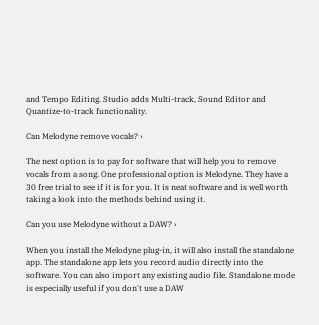and Tempo Editing. Studio adds Multi-track, Sound Editor and Quantize-to-track functionality.

Can Melodyne remove vocals? ›

The next option is to pay for software that will help you to remove vocals from a song. One professional option is Melodyne. They have a 30 free trial to see if it is for you. It is neat software and is well worth taking a look into the methods behind using it.

Can you use Melodyne without a DAW? ›

When you install the Melodyne plug-in, it will also install the standalone app. The standalone app lets you record audio directly into the software. You can also import any existing audio file. Standalone mode is especially useful if you don't use a DAW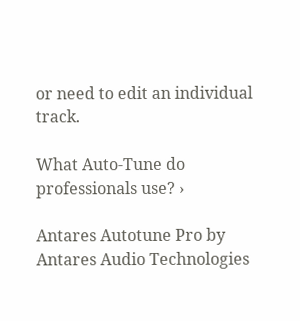or need to edit an individual track.

What Auto-Tune do professionals use? ›

Antares Autotune Pro by Antares Audio Technologies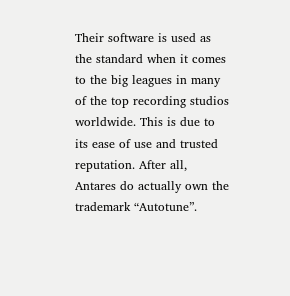Their software is used as the standard when it comes to the big leagues in many of the top recording studios worldwide. This is due to its ease of use and trusted reputation. After all, Antares do actually own the trademark “Autotune”.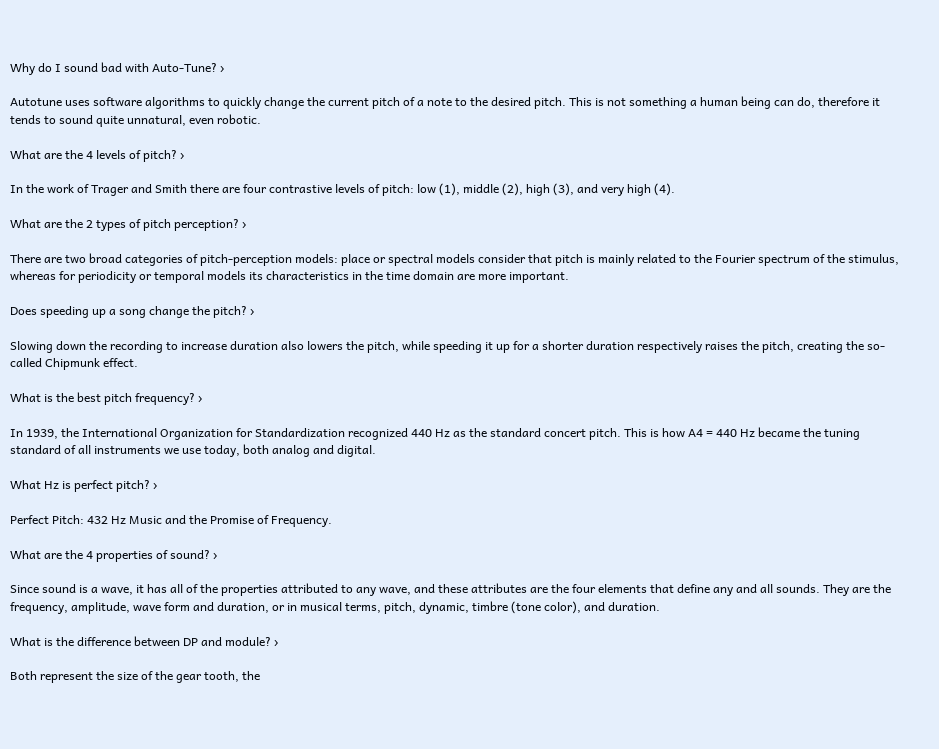Why do I sound bad with Auto-Tune? ›

Autotune uses software algorithms to quickly change the current pitch of a note to the desired pitch. This is not something a human being can do, therefore it tends to sound quite unnatural, even robotic.

What are the 4 levels of pitch? ›

In the work of Trager and Smith there are four contrastive levels of pitch: low (1), middle (2), high (3), and very high (4).

What are the 2 types of pitch perception? ›

There are two broad categories of pitch-perception models: place or spectral models consider that pitch is mainly related to the Fourier spectrum of the stimulus, whereas for periodicity or temporal models its characteristics in the time domain are more important.

Does speeding up a song change the pitch? ›

Slowing down the recording to increase duration also lowers the pitch, while speeding it up for a shorter duration respectively raises the pitch, creating the so-called Chipmunk effect.

What is the best pitch frequency? ›

In 1939, the International Organization for Standardization recognized 440 Hz as the standard concert pitch. This is how A4 = 440 Hz became the tuning standard of all instruments we use today, both analog and digital.

What Hz is perfect pitch? ›

Perfect Pitch: 432 Hz Music and the Promise of Frequency.

What are the 4 properties of sound? ›

Since sound is a wave, it has all of the properties attributed to any wave, and these attributes are the four elements that define any and all sounds. They are the frequency, amplitude, wave form and duration, or in musical terms, pitch, dynamic, timbre (tone color), and duration.

What is the difference between DP and module? ›

Both represent the size of the gear tooth, the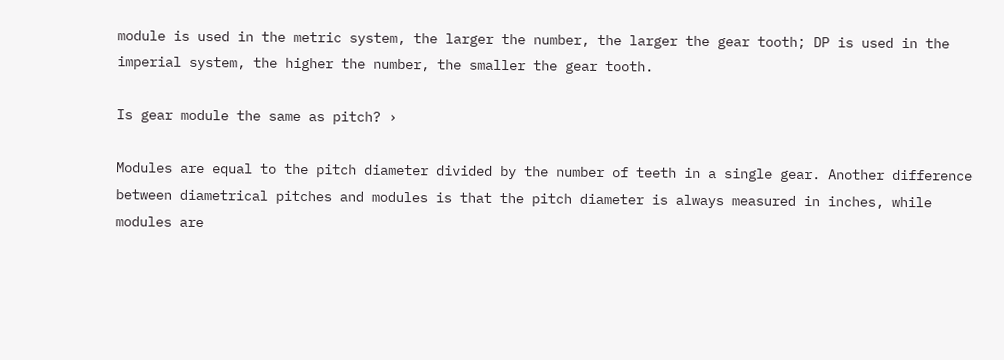module is used in the metric system, the larger the number, the larger the gear tooth; DP is used in the imperial system, the higher the number, the smaller the gear tooth.

Is gear module the same as pitch? ›

Modules are equal to the pitch diameter divided by the number of teeth in a single gear. Another difference between diametrical pitches and modules is that the pitch diameter is always measured in inches, while modules are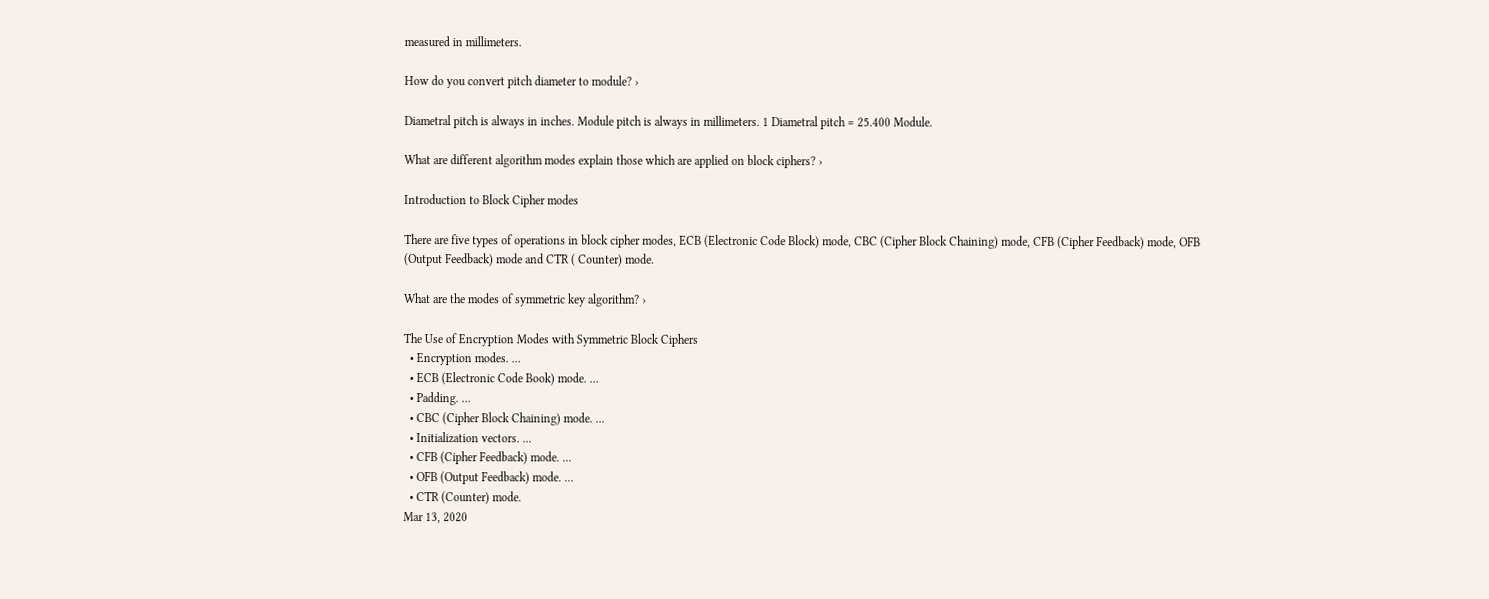measured in millimeters.

How do you convert pitch diameter to module? ›

Diametral pitch is always in inches. Module pitch is always in millimeters. 1 Diametral pitch = 25.400 Module.

What are different algorithm modes explain those which are applied on block ciphers? ›

Introduction to Block Cipher modes

There are five types of operations in block cipher modes, ECB (Electronic Code Block) mode, CBC (Cipher Block Chaining) mode, CFB (Cipher Feedback) mode, OFB (Output Feedback) mode and CTR ( Counter) mode.

What are the modes of symmetric key algorithm? ›

The Use of Encryption Modes with Symmetric Block Ciphers
  • Encryption modes. ...
  • ECB (Electronic Code Book) mode. ...
  • Padding. ...
  • CBC (Cipher Block Chaining) mode. ...
  • Initialization vectors. ...
  • CFB (Cipher Feedback) mode. ...
  • OFB (Output Feedback) mode. ...
  • CTR (Counter) mode.
Mar 13, 2020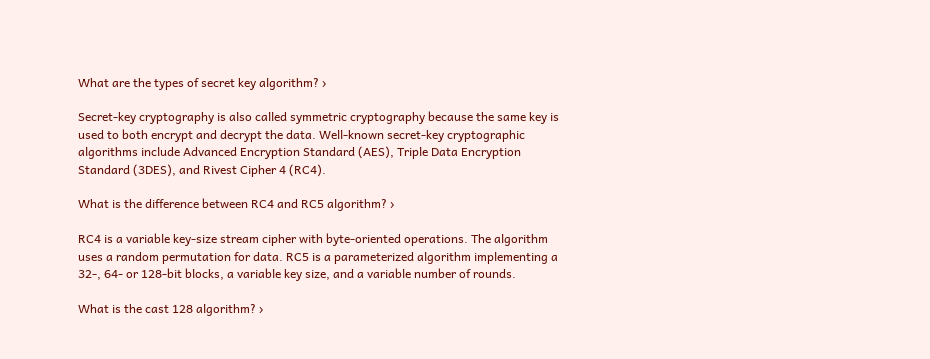What are the types of secret key algorithm? ›

Secret-key cryptography is also called symmetric cryptography because the same key is used to both encrypt and decrypt the data. Well-known secret-key cryptographic algorithms include Advanced Encryption Standard (AES), Triple Data Encryption Standard (3DES), and Rivest Cipher 4 (RC4).

What is the difference between RC4 and RC5 algorithm? ›

RC4 is a variable key-size stream cipher with byte-oriented operations. The algorithm uses a random permutation for data. RC5 is a parameterized algorithm implementing a 32-, 64- or 128-bit blocks, a variable key size, and a variable number of rounds.

What is the cast 128 algorithm? ›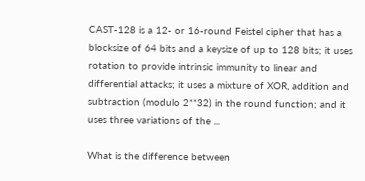CAST-128 is a 12- or 16-round Feistel cipher that has a blocksize of 64 bits and a keysize of up to 128 bits; it uses rotation to provide intrinsic immunity to linear and differential attacks; it uses a mixture of XOR, addition and subtraction (modulo 2**32) in the round function; and it uses three variations of the ...

What is the difference between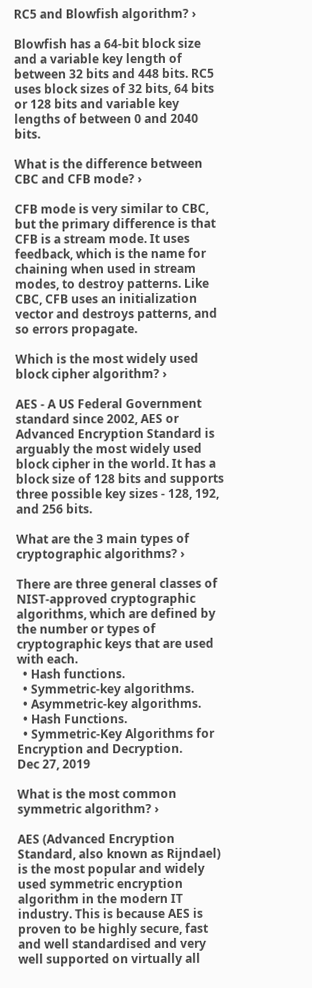RC5 and Blowfish algorithm? ›

Blowfish has a 64-bit block size and a variable key length of between 32 bits and 448 bits. RC5 uses block sizes of 32 bits, 64 bits or 128 bits and variable key lengths of between 0 and 2040 bits.

What is the difference between CBC and CFB mode? ›

CFB mode is very similar to CBC, but the primary difference is that CFB is a stream mode. It uses feedback, which is the name for chaining when used in stream modes, to destroy patterns. Like CBC, CFB uses an initialization vector and destroys patterns, and so errors propagate.

Which is the most widely used block cipher algorithm? ›

AES - A US Federal Government standard since 2002, AES or Advanced Encryption Standard is arguably the most widely used block cipher in the world. It has a block size of 128 bits and supports three possible key sizes - 128, 192, and 256 bits.

What are the 3 main types of cryptographic algorithms? ›

There are three general classes of NIST-approved cryptographic algorithms, which are defined by the number or types of cryptographic keys that are used with each.
  • Hash functions.
  • Symmetric-key algorithms.
  • Asymmetric-key algorithms.
  • Hash Functions.
  • Symmetric-Key Algorithms for Encryption and Decryption.
Dec 27, 2019

What is the most common symmetric algorithm? ›

AES (Advanced Encryption Standard, also known as Rijndael) is the most popular and widely used symmetric encryption algorithm in the modern IT industry. This is because AES is proven to be highly secure, fast and well standardised and very well supported on virtually all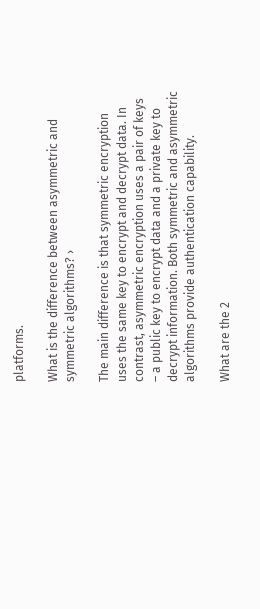platforms.

What is the difference between asymmetric and symmetric algorithms? ›

The main difference is that symmetric encryption uses the same key to encrypt and decrypt data. In contrast, asymmetric encryption uses a pair of keys – a public key to encrypt data and a private key to decrypt information. Both symmetric and asymmetric algorithms provide authentication capability.

What are the 2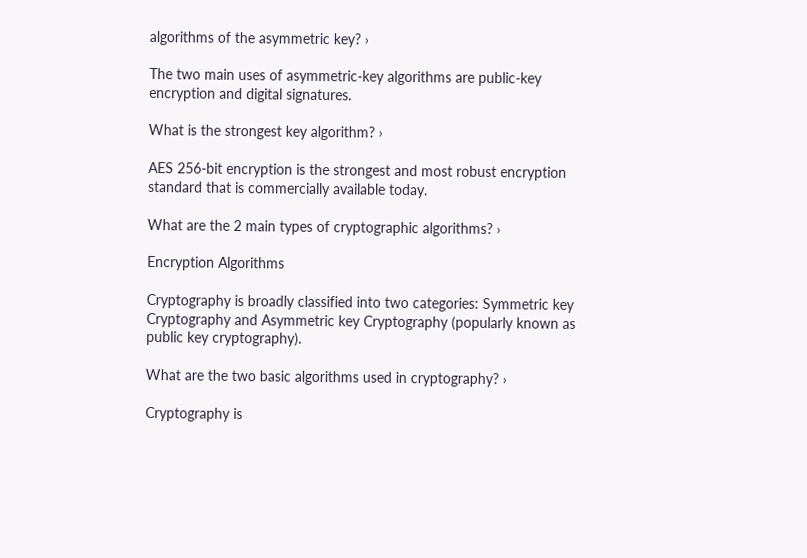algorithms of the asymmetric key? ›

The two main uses of asymmetric-key algorithms are public-key encryption and digital signatures.

What is the strongest key algorithm? ›

AES 256-bit encryption is the strongest and most robust encryption standard that is commercially available today.

What are the 2 main types of cryptographic algorithms? ›

Encryption Algorithms

Cryptography is broadly classified into two categories: Symmetric key Cryptography and Asymmetric key Cryptography (popularly known as public key cryptography).

What are the two basic algorithms used in cryptography? ›

Cryptography is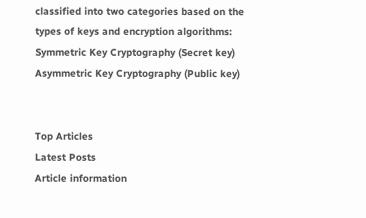classified into two categories based on the types of keys and encryption algorithms: Symmetric Key Cryptography (Secret key) Asymmetric Key Cryptography (Public key)


Top Articles
Latest Posts
Article information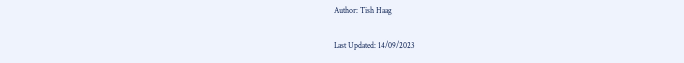Author: Tish Haag

Last Updated: 14/09/2023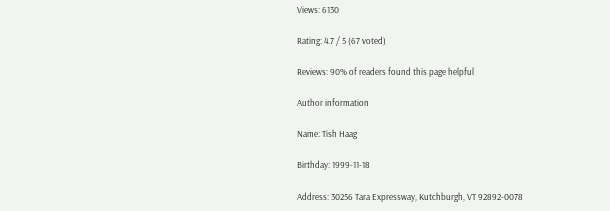Views: 6130

Rating: 4.7 / 5 (67 voted)

Reviews: 90% of readers found this page helpful

Author information

Name: Tish Haag

Birthday: 1999-11-18

Address: 30256 Tara Expressway, Kutchburgh, VT 92892-0078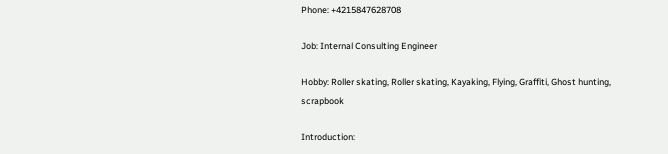Phone: +4215847628708

Job: Internal Consulting Engineer

Hobby: Roller skating, Roller skating, Kayaking, Flying, Graffiti, Ghost hunting, scrapbook

Introduction: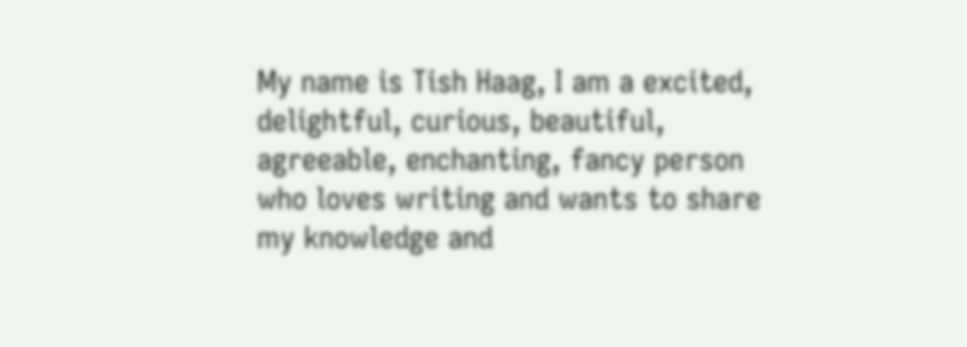My name is Tish Haag, I am a excited, delightful, curious, beautiful, agreeable, enchanting, fancy person who loves writing and wants to share my knowledge and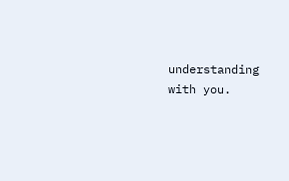understanding with you.